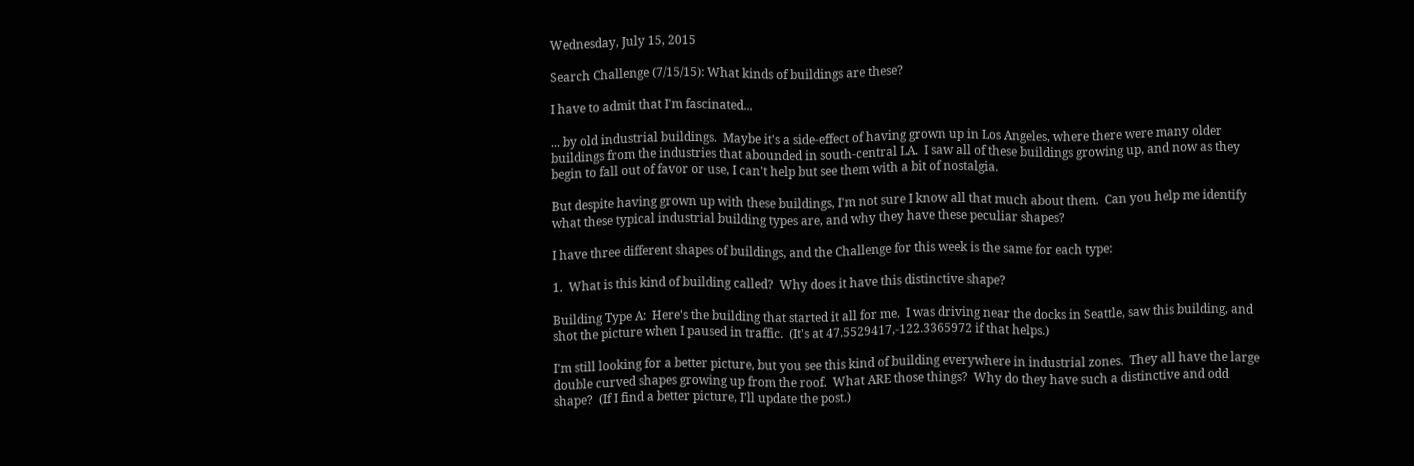Wednesday, July 15, 2015

Search Challenge (7/15/15): What kinds of buildings are these?

I have to admit that I'm fascinated...

... by old industrial buildings.  Maybe it's a side-effect of having grown up in Los Angeles, where there were many older buildings from the industries that abounded in south-central LA.  I saw all of these buildings growing up, and now as they begin to fall out of favor or use, I can't help but see them with a bit of nostalgia.

But despite having grown up with these buildings, I'm not sure I know all that much about them.  Can you help me identify what these typical industrial building types are, and why they have these peculiar shapes?

I have three different shapes of buildings, and the Challenge for this week is the same for each type:

1.  What is this kind of building called?  Why does it have this distinctive shape?

Building Type A:  Here's the building that started it all for me.  I was driving near the docks in Seattle, saw this building, and shot the picture when I paused in traffic.  (It's at 47.5529417,-122.3365972 if that helps.)

I'm still looking for a better picture, but you see this kind of building everywhere in industrial zones.  They all have the large double curved shapes growing up from the roof.  What ARE those things?  Why do they have such a distinctive and odd shape?  (If I find a better picture, I'll update the post.)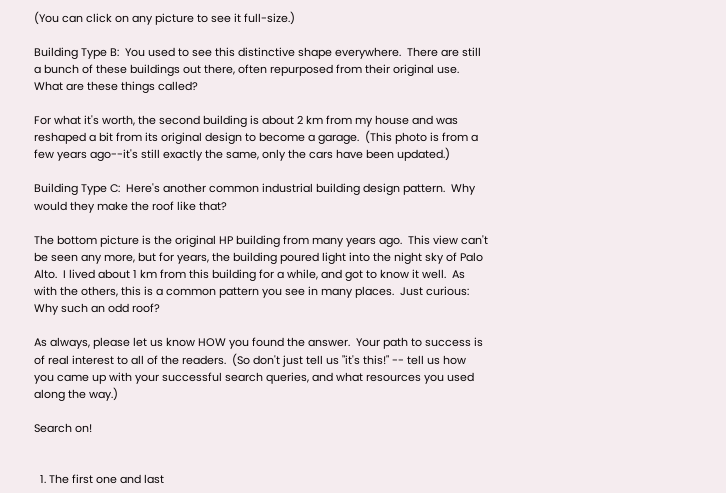(You can click on any picture to see it full-size.)

Building Type B:  You used to see this distinctive shape everywhere.  There are still a bunch of these buildings out there, often repurposed from their original use.  What are these things called?

For what it's worth, the second building is about 2 km from my house and was reshaped a bit from its original design to become a garage.  (This photo is from a few years ago--it's still exactly the same, only the cars have been updated.)

Building Type C:  Here's another common industrial building design pattern.  Why would they make the roof like that?

The bottom picture is the original HP building from many years ago.  This view can't be seen any more, but for years, the building poured light into the night sky of Palo Alto.  I lived about 1 km from this building for a while, and got to know it well.  As with the others, this is a common pattern you see in many places.  Just curious:  Why such an odd roof?

As always, please let us know HOW you found the answer.  Your path to success is of real interest to all of the readers.  (So don't just tell us "it's this!" -- tell us how you came up with your successful search queries, and what resources you used along the way.)

Search on!


  1. The first one and last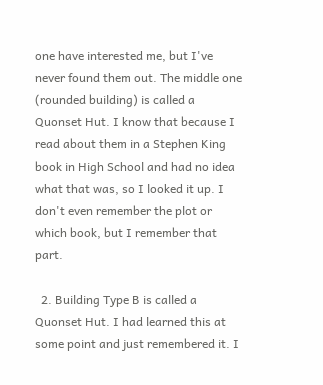one have interested me, but I've never found them out. The middle one (rounded building) is called a Quonset Hut. I know that because I read about them in a Stephen King book in High School and had no idea what that was, so I looked it up. I don't even remember the plot or which book, but I remember that part.

  2. Building Type B is called a Quonset Hut. I had learned this at some point and just remembered it. I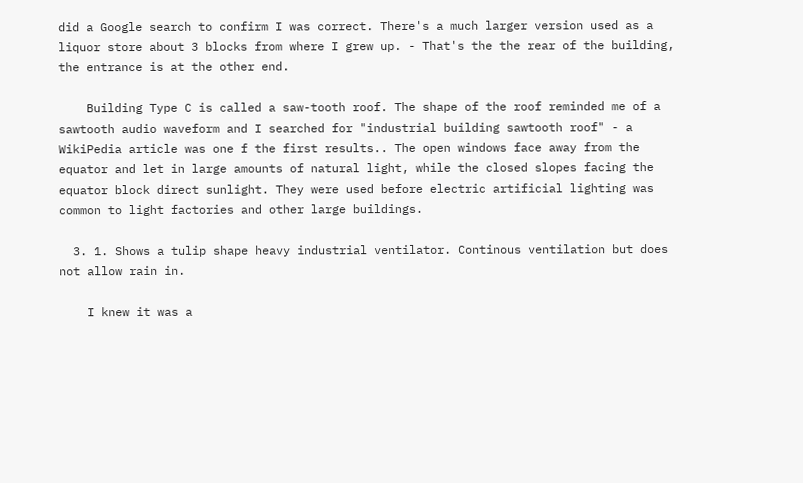did a Google search to confirm I was correct. There's a much larger version used as a liquor store about 3 blocks from where I grew up. - That's the the rear of the building, the entrance is at the other end.

    Building Type C is called a saw-tooth roof. The shape of the roof reminded me of a sawtooth audio waveform and I searched for "industrial building sawtooth roof" - a WikiPedia article was one f the first results.. The open windows face away from the equator and let in large amounts of natural light, while the closed slopes facing the equator block direct sunlight. They were used before electric artificial lighting was common to light factories and other large buildings.

  3. 1. Shows a tulip shape heavy industrial ventilator. Continous ventilation but does not allow rain in.

    I knew it was a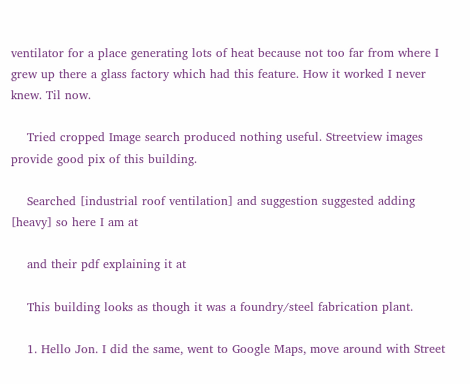ventilator for a place generating lots of heat because not too far from where I grew up there a glass factory which had this feature. How it worked I never knew. Til now.

    Tried cropped Image search produced nothing useful. Streetview images provide good pix of this building.

    Searched [industrial roof ventilation] and suggestion suggested adding [heavy] so here I am at

    and their pdf explaining it at

    This building looks as though it was a foundry/steel fabrication plant.

    1. Hello Jon. I did the same, went to Google Maps, move around with Street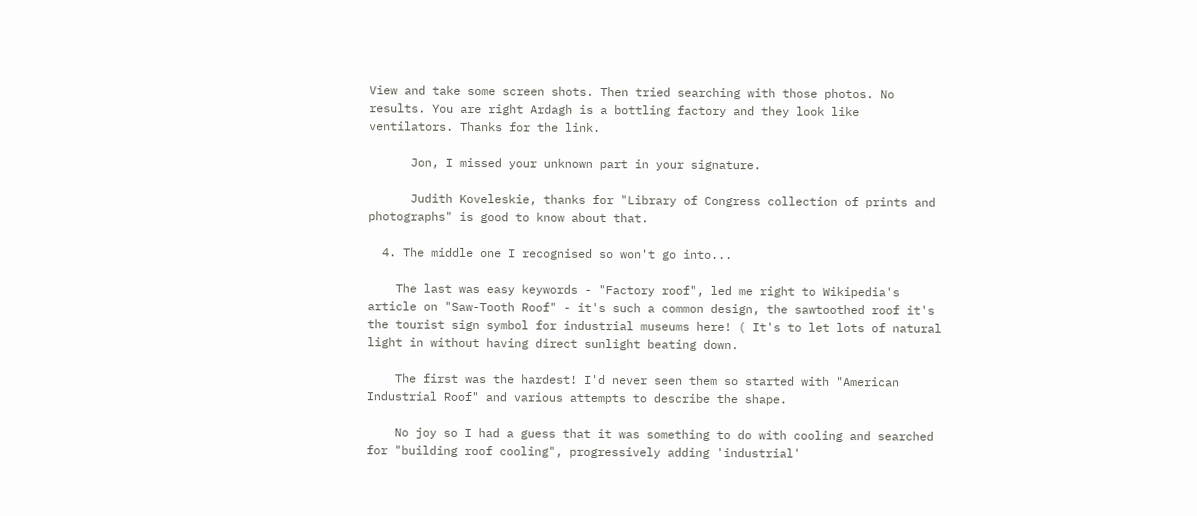View and take some screen shots. Then tried searching with those photos. No results. You are right Ardagh is a bottling factory and they look like ventilators. Thanks for the link.

      Jon, I missed your unknown part in your signature.

      Judith Koveleskie, thanks for "Library of Congress collection of prints and photographs" is good to know about that.

  4. The middle one I recognised so won't go into...

    The last was easy keywords - "Factory roof", led me right to Wikipedia's article on "Saw-Tooth Roof" - it's such a common design, the sawtoothed roof it's the tourist sign symbol for industrial museums here! ( It's to let lots of natural light in without having direct sunlight beating down.

    The first was the hardest! I'd never seen them so started with "American Industrial Roof" and various attempts to describe the shape.

    No joy so I had a guess that it was something to do with cooling and searched for "building roof cooling", progressively adding 'industrial'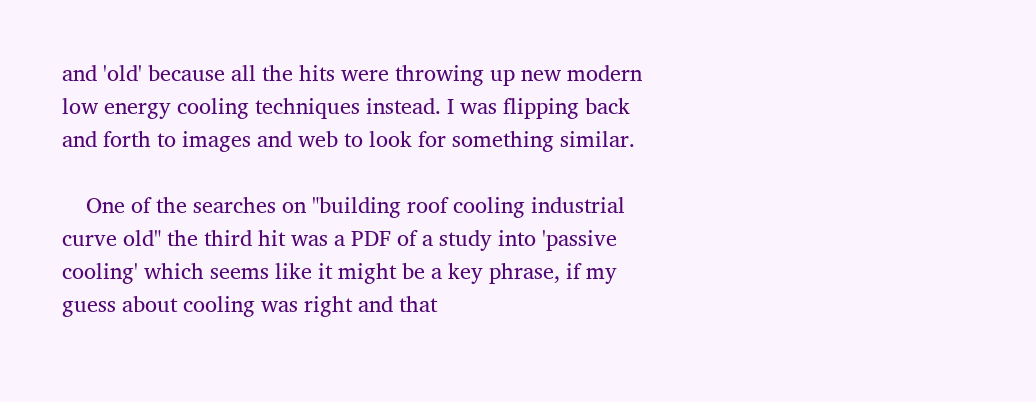and 'old' because all the hits were throwing up new modern low energy cooling techniques instead. I was flipping back and forth to images and web to look for something similar.

    One of the searches on "building roof cooling industrial curve old" the third hit was a PDF of a study into 'passive cooling' which seems like it might be a key phrase, if my guess about cooling was right and that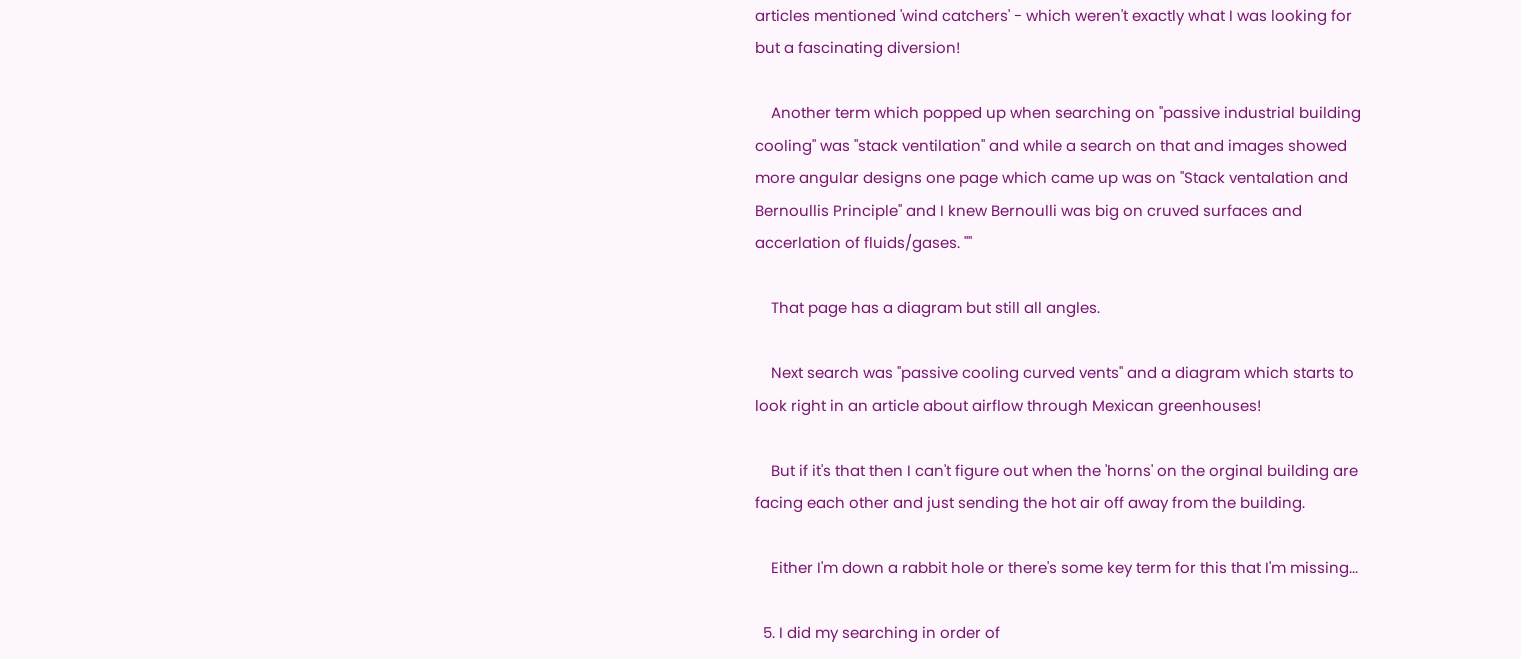articles mentioned 'wind catchers' - which weren't exactly what I was looking for but a fascinating diversion!

    Another term which popped up when searching on "passive industrial building cooling" was "stack ventilation" and while a search on that and images showed more angular designs one page which came up was on "Stack ventalation and Bernoullis Principle" and I knew Bernoulli was big on cruved surfaces and accerlation of fluids/gases. ""

    That page has a diagram but still all angles.

    Next search was "passive cooling curved vents" and a diagram which starts to look right in an article about airflow through Mexican greenhouses!

    But if it's that then I can't figure out when the 'horns' on the orginal building are facing each other and just sending the hot air off away from the building.

    Either I'm down a rabbit hole or there's some key term for this that I'm missing...

  5. I did my searching in order of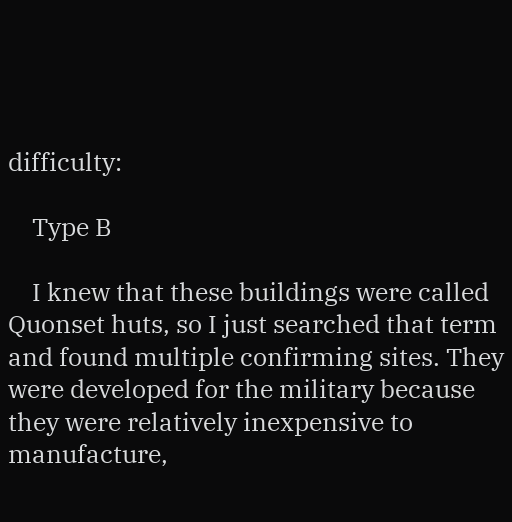difficulty:

    Type B

    I knew that these buildings were called Quonset huts, so I just searched that term and found multiple confirming sites. They were developed for the military because they were relatively inexpensive to manufacture,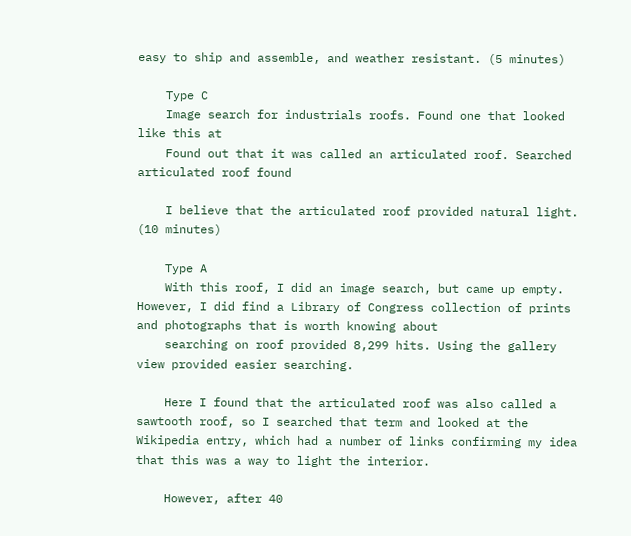easy to ship and assemble, and weather resistant. (5 minutes)

    Type C
    Image search for industrials roofs. Found one that looked like this at
    Found out that it was called an articulated roof. Searched articulated roof found

    I believe that the articulated roof provided natural light. (10 minutes)

    Type A
    With this roof, I did an image search, but came up empty. However, I did find a Library of Congress collection of prints and photographs that is worth knowing about
    searching on roof provided 8,299 hits. Using the gallery view provided easier searching.

    Here I found that the articulated roof was also called a sawtooth roof, so I searched that term and looked at the Wikipedia entry, which had a number of links confirming my idea that this was a way to light the interior.

    However, after 40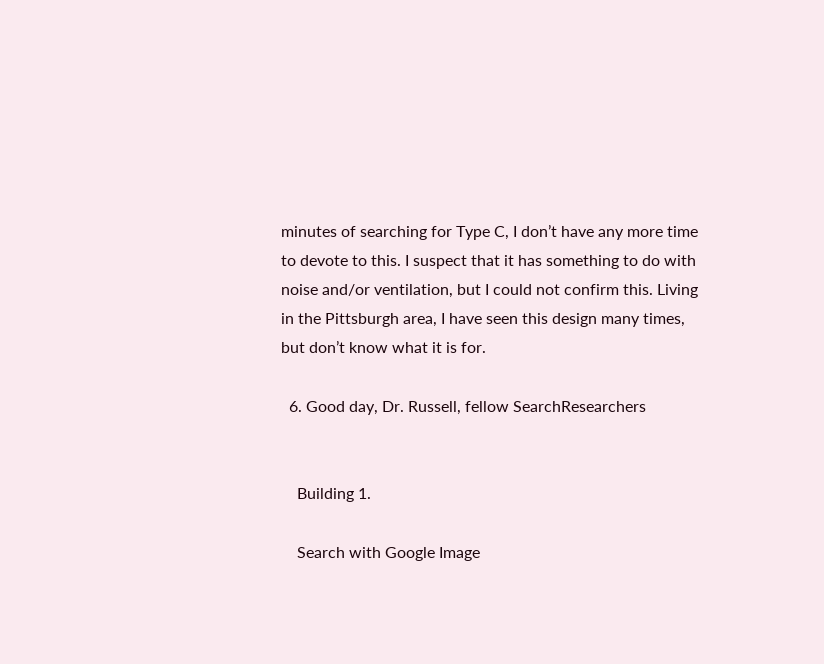minutes of searching for Type C, I don’t have any more time to devote to this. I suspect that it has something to do with noise and/or ventilation, but I could not confirm this. Living in the Pittsburgh area, I have seen this design many times, but don’t know what it is for.

  6. Good day, Dr. Russell, fellow SearchResearchers


    Building 1.

    Search with Google Image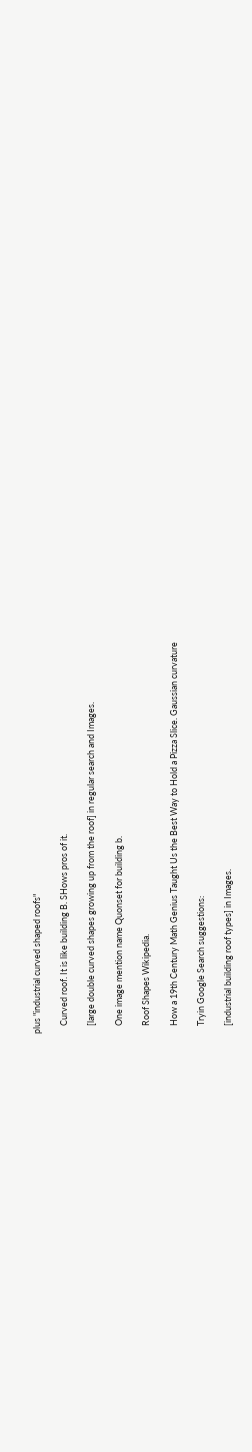plus "industrial curved shaped roofs"

    Curved roof. It is like building B. SHows pros of it.

    [large double curved shapes growing up from the roof] in regular search and Images.

    One image mention name Quonset for building b.

    Roof Shapes Wikipedia.

    How a 19th Century Math Genius Taught Us the Best Way to Hold a Pizza Slice. Gaussian curvature

    Tryin Google Search suggestions:

    [industrial building roof types] in Images.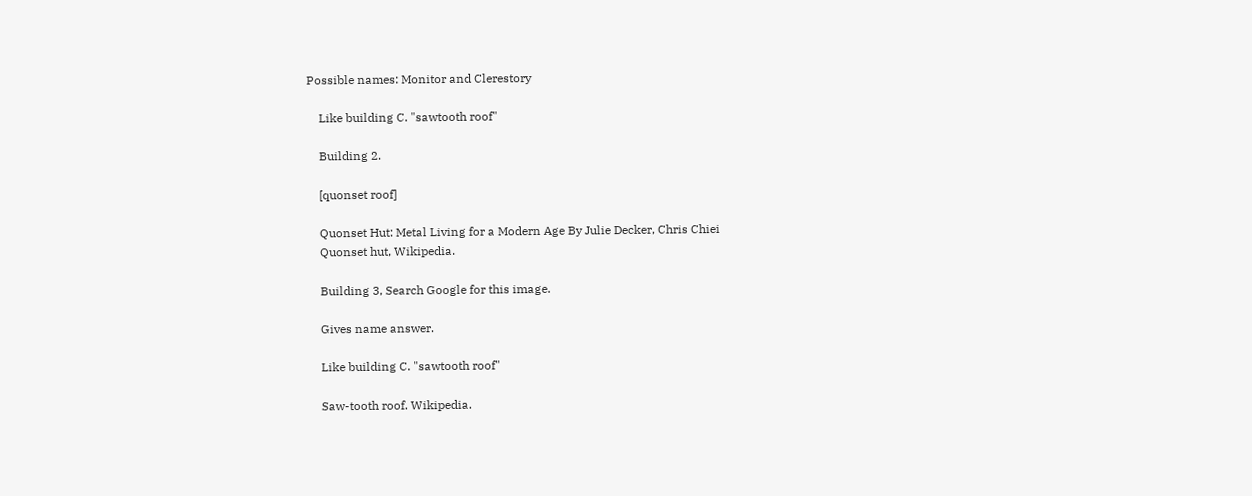Possible names: Monitor and Clerestory

    Like building C. "sawtooth roof"

    Building 2.

    [quonset roof]

    Quonset Hut: Metal Living for a Modern Age By Julie Decker, Chris Chiei
    Quonset hut, Wikipedia.

    Building 3, Search Google for this image.

    Gives name answer.

    Like building C. "sawtooth roof"

    Saw-tooth roof. Wikipedia.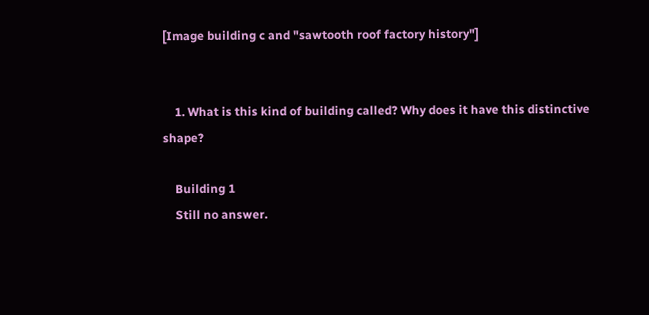[Image building c and "sawtooth roof factory history"]


    1. What is this kind of building called? Why does it have this distinctive shape?

    Building 1
    Still no answer.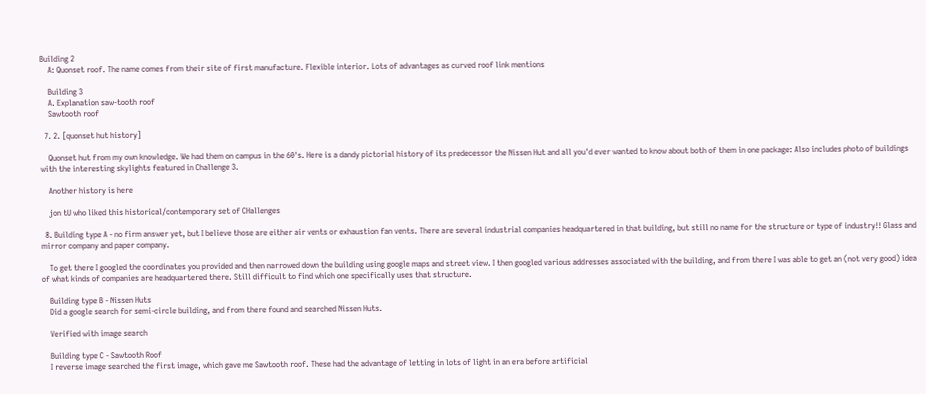Building 2
    A: Quonset roof. The name comes from their site of first manufacture. Flexible interior. Lots of advantages as curved roof link mentions

    Building 3
    A. Explanation saw-tooth roof
    Sawtooth roof

  7. 2. [quonset hut history]

    Quonset hut from my own knowledge. We had them on campus in the 60's. Here is a dandy pictorial history of its predecessor the Nissen Hut and all you'd ever wanted to know about both of them in one package: Also includes photo of buildings with the interesting skylights featured in Challenge 3.

    Another history is here

    jon tU who liked this historical/contemporary set of CHallenges

  8. Building type A - no firm answer yet, but I believe those are either air vents or exhaustion fan vents. There are several industrial companies headquartered in that building, but still no name for the structure or type of industry!! Glass and mirror company and paper company.

    To get there I googled the coordinates you provided and then narrowed down the building using google maps and street view. I then googled various addresses associated with the building, and from there I was able to get an (not very good) idea of what kinds of companies are headquartered there. Still difficult to find which one specifically uses that structure.

    Building type B - Nissen Huts
    Did a google search for semi-circle building, and from there found and searched Nissen Huts.

    Verified with image search

    Building type C - Sawtooth Roof
    I reverse image searched the first image, which gave me Sawtooth roof. These had the advantage of letting in lots of light in an era before artificial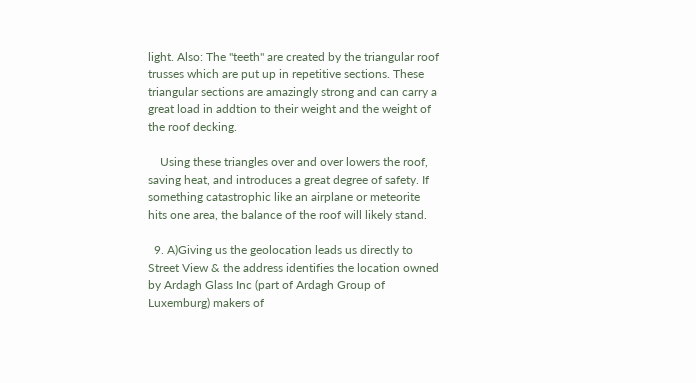light. Also: The "teeth" are created by the triangular roof trusses which are put up in repetitive sections. These triangular sections are amazingly strong and can carry a great load in addtion to their weight and the weight of the roof decking.

    Using these triangles over and over lowers the roof, saving heat, and introduces a great degree of safety. If something catastrophic like an airplane or meteorite hits one area, the balance of the roof will likely stand.

  9. A)Giving us the geolocation leads us directly to Street View & the address identifies the location owned by Ardagh Glass Inc (part of Ardagh Group of Luxemburg) makers of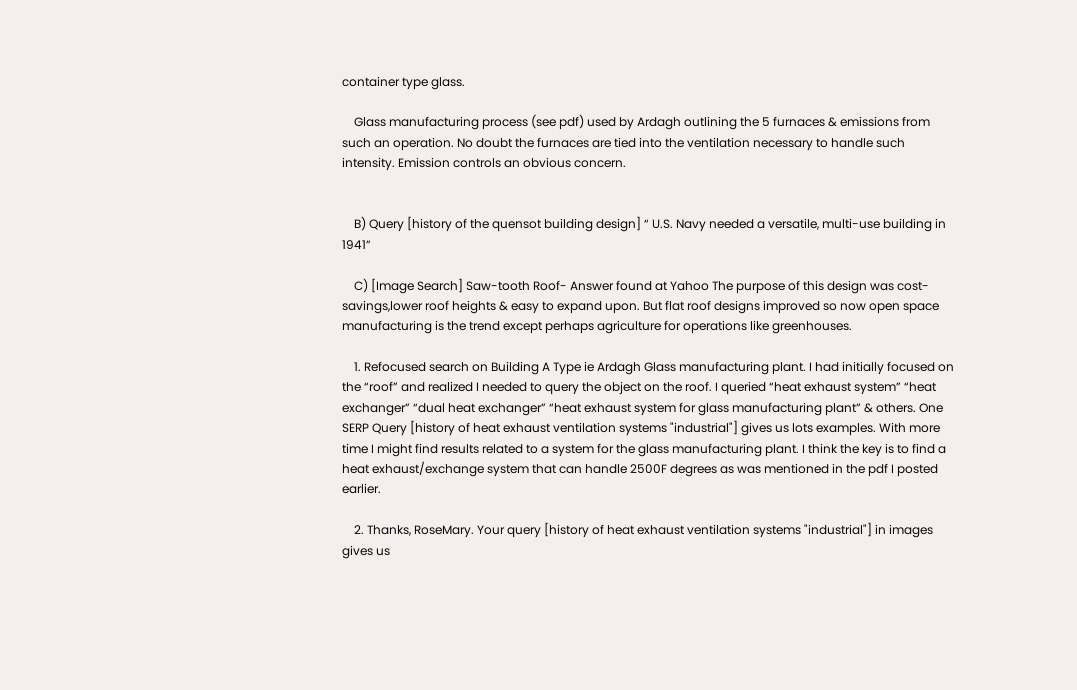container type glass.

    Glass manufacturing process (see pdf) used by Ardagh outlining the 5 furnaces & emissions from such an operation. No doubt the furnaces are tied into the ventilation necessary to handle such intensity. Emission controls an obvious concern.


    B) Query [history of the quensot building design] “ U.S. Navy needed a versatile, multi-use building in 1941”

    C) [Image Search] Saw-tooth Roof- Answer found at Yahoo The purpose of this design was cost-savings,lower roof heights & easy to expand upon. But flat roof designs improved so now open space manufacturing is the trend except perhaps agriculture for operations like greenhouses.

    1. Refocused search on Building A Type ie Ardagh Glass manufacturing plant. I had initially focused on the “roof” and realized I needed to query the object on the roof. I queried “heat exhaust system” “heat exchanger” “dual heat exchanger” “heat exhaust system for glass manufacturing plant” & others. One SERP Query [history of heat exhaust ventilation systems "industrial"] gives us lots examples. With more time I might find results related to a system for the glass manufacturing plant. I think the key is to find a heat exhaust/exchange system that can handle 2500F degrees as was mentioned in the pdf I posted earlier.

    2. Thanks, RoseMary. Your query [history of heat exhaust ventilation systems "industrial"] in images gives us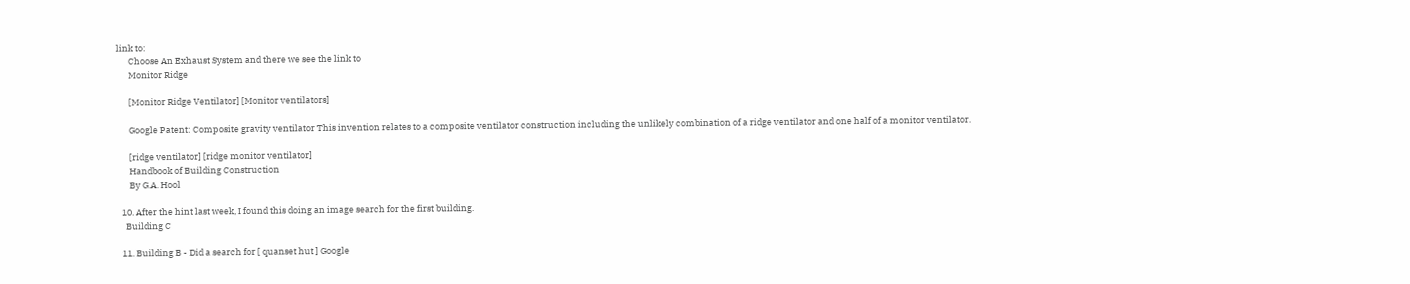link to:
      Choose An Exhaust System and there we see the link to
      Monitor Ridge

      [Monitor Ridge Ventilator] [Monitor ventilators]

      Google Patent: Composite gravity ventilator This invention relates to a composite ventilator construction including the unlikely combination of a ridge ventilator and one half of a monitor ventilator.

      [ridge ventilator] [ridge monitor ventilator]
      Handbook of Building Construction
      By G.A. Hool

  10. After the hint last week, I found this doing an image search for the first building.
    Building C

  11. Building B - Did a search for [ quanset hut ] Google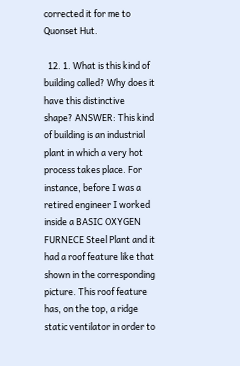corrected it for me to Quonset Hut.

  12. 1. What is this kind of building called? Why does it have this distinctive shape? ANSWER: This kind of building is an industrial plant in which a very hot process takes place. For instance, before I was a retired engineer I worked inside a BASIC OXYGEN FURNECE Steel Plant and it had a roof feature like that shown in the corresponding picture. This roof feature has, on the top, a ridge static ventilator in order to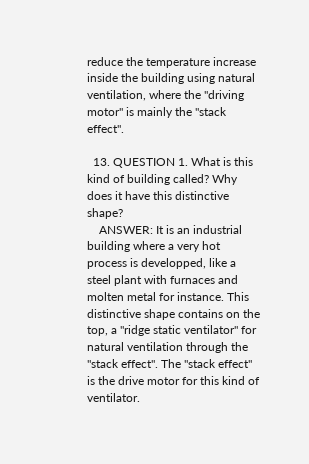reduce the temperature increase inside the building using natural ventilation, where the "driving motor" is mainly the "stack effect".

  13. QUESTION 1. What is this kind of building called? Why does it have this distinctive shape?
    ANSWER: It is an industrial building where a very hot process is developped, like a steel plant with furnaces and molten metal for instance. This distinctive shape contains on the top, a "ridge static ventilator" for natural ventilation through the "stack effect". The "stack effect" is the drive motor for this kind of ventilator.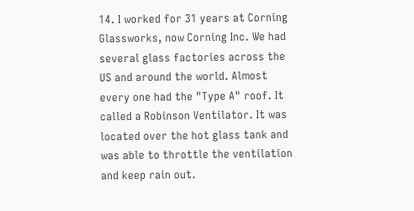14. I worked for 31 years at Corning Glassworks, now Corning Inc. We had several glass factories across the US and around the world. Almost every one had the "Type A" roof. It called a Robinson Ventilator. It was located over the hot glass tank and was able to throttle the ventilation and keep rain out.